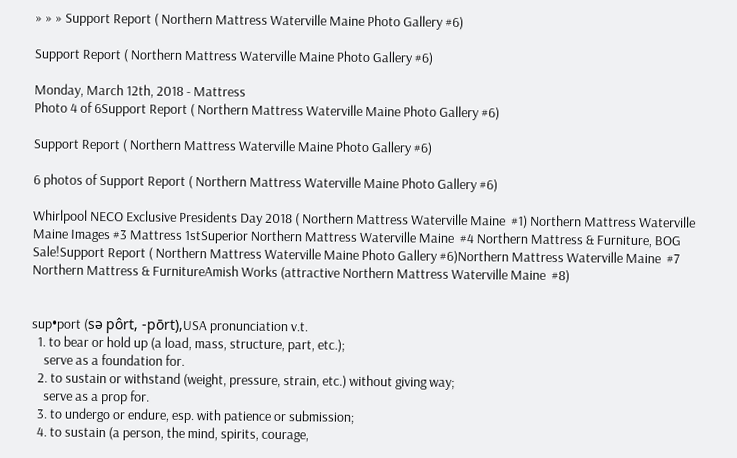» » » Support Report ( Northern Mattress Waterville Maine Photo Gallery #6)

Support Report ( Northern Mattress Waterville Maine Photo Gallery #6)

Monday, March 12th, 2018 - Mattress
Photo 4 of 6Support Report ( Northern Mattress Waterville Maine Photo Gallery #6)

Support Report ( Northern Mattress Waterville Maine Photo Gallery #6)

6 photos of Support Report ( Northern Mattress Waterville Maine Photo Gallery #6)

Whirlpool NECO Exclusive Presidents Day 2018 ( Northern Mattress Waterville Maine  #1) Northern Mattress Waterville Maine Images #3 Mattress 1stSuperior Northern Mattress Waterville Maine  #4 Northern Mattress & Furniture, BOG Sale!Support Report ( Northern Mattress Waterville Maine Photo Gallery #6)Northern Mattress Waterville Maine  #7 Northern Mattress & FurnitureAmish Works (attractive Northern Mattress Waterville Maine  #8)


sup•port (sə pôrt, -pōrt),USA pronunciation v.t.
  1. to bear or hold up (a load, mass, structure, part, etc.);
    serve as a foundation for.
  2. to sustain or withstand (weight, pressure, strain, etc.) without giving way;
    serve as a prop for.
  3. to undergo or endure, esp. with patience or submission;
  4. to sustain (a person, the mind, spirits, courage,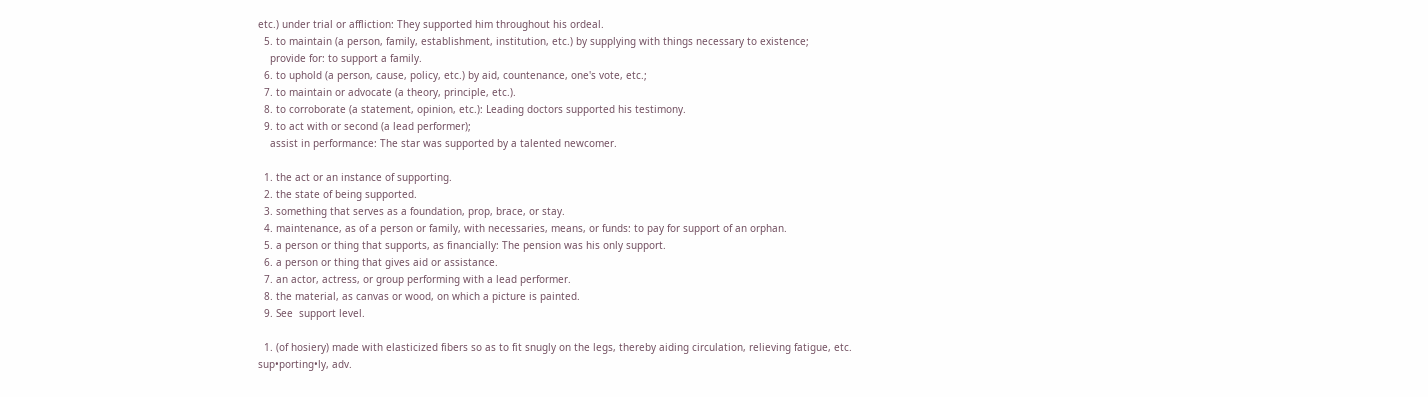etc.) under trial or affliction: They supported him throughout his ordeal.
  5. to maintain (a person, family, establishment, institution, etc.) by supplying with things necessary to existence;
    provide for: to support a family.
  6. to uphold (a person, cause, policy, etc.) by aid, countenance, one's vote, etc.;
  7. to maintain or advocate (a theory, principle, etc.).
  8. to corroborate (a statement, opinion, etc.): Leading doctors supported his testimony.
  9. to act with or second (a lead performer);
    assist in performance: The star was supported by a talented newcomer.

  1. the act or an instance of supporting.
  2. the state of being supported.
  3. something that serves as a foundation, prop, brace, or stay.
  4. maintenance, as of a person or family, with necessaries, means, or funds: to pay for support of an orphan.
  5. a person or thing that supports, as financially: The pension was his only support.
  6. a person or thing that gives aid or assistance.
  7. an actor, actress, or group performing with a lead performer.
  8. the material, as canvas or wood, on which a picture is painted.
  9. See  support level.

  1. (of hosiery) made with elasticized fibers so as to fit snugly on the legs, thereby aiding circulation, relieving fatigue, etc.
sup•porting•ly, adv.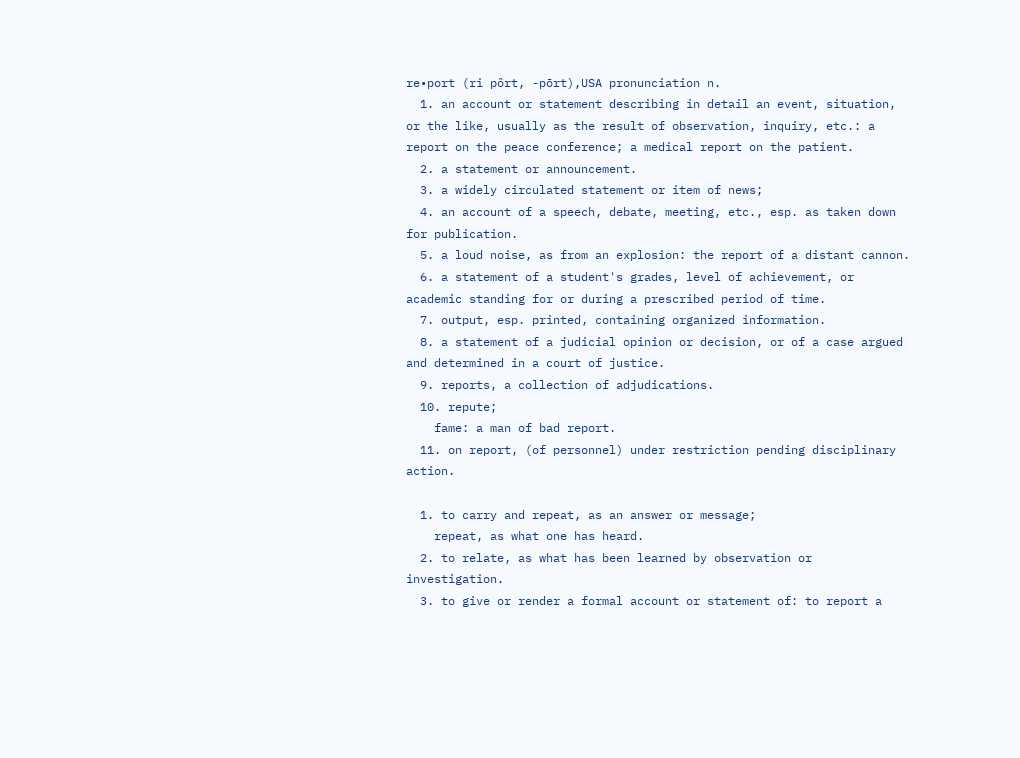re•port (ri pôrt, -pōrt),USA pronunciation n.
  1. an account or statement describing in detail an event, situation, or the like, usually as the result of observation, inquiry, etc.: a report on the peace conference; a medical report on the patient.
  2. a statement or announcement.
  3. a widely circulated statement or item of news;
  4. an account of a speech, debate, meeting, etc., esp. as taken down for publication.
  5. a loud noise, as from an explosion: the report of a distant cannon.
  6. a statement of a student's grades, level of achievement, or academic standing for or during a prescribed period of time.
  7. output, esp. printed, containing organized information.
  8. a statement of a judicial opinion or decision, or of a case argued and determined in a court of justice.
  9. reports, a collection of adjudications.
  10. repute;
    fame: a man of bad report.
  11. on report, (of personnel) under restriction pending disciplinary action.

  1. to carry and repeat, as an answer or message;
    repeat, as what one has heard.
  2. to relate, as what has been learned by observation or investigation.
  3. to give or render a formal account or statement of: to report a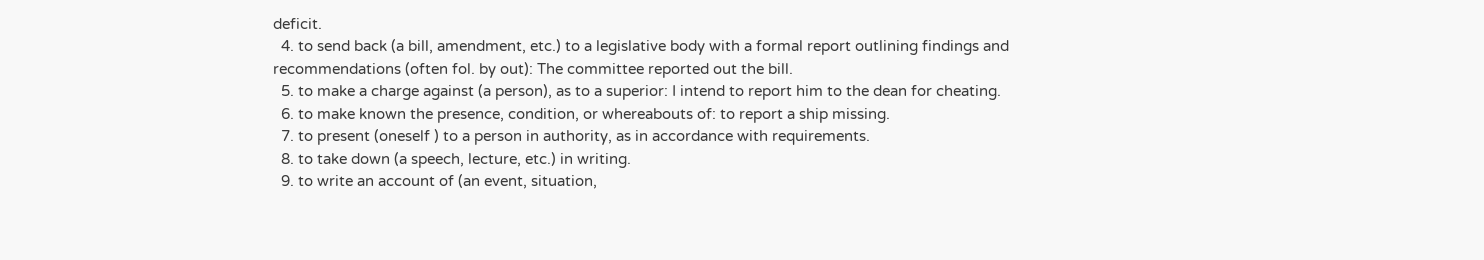deficit.
  4. to send back (a bill, amendment, etc.) to a legislative body with a formal report outlining findings and recommendations (often fol. by out): The committee reported out the bill.
  5. to make a charge against (a person), as to a superior: I intend to report him to the dean for cheating.
  6. to make known the presence, condition, or whereabouts of: to report a ship missing.
  7. to present (oneself ) to a person in authority, as in accordance with requirements.
  8. to take down (a speech, lecture, etc.) in writing.
  9. to write an account of (an event, situation,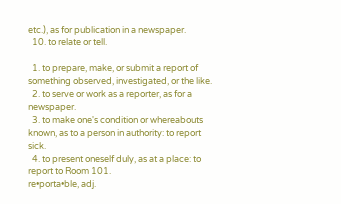etc.), as for publication in a newspaper.
  10. to relate or tell.

  1. to prepare, make, or submit a report of something observed, investigated, or the like.
  2. to serve or work as a reporter, as for a newspaper.
  3. to make one's condition or whereabouts known, as to a person in authority: to report sick.
  4. to present oneself duly, as at a place: to report to Room 101.
re•porta•ble, adj.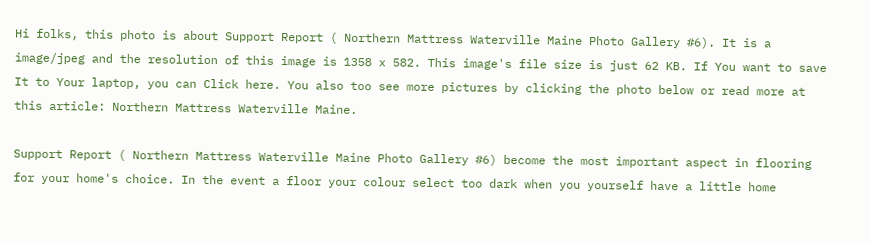Hi folks, this photo is about Support Report ( Northern Mattress Waterville Maine Photo Gallery #6). It is a image/jpeg and the resolution of this image is 1358 x 582. This image's file size is just 62 KB. If You want to save It to Your laptop, you can Click here. You also too see more pictures by clicking the photo below or read more at this article: Northern Mattress Waterville Maine.

Support Report ( Northern Mattress Waterville Maine Photo Gallery #6) become the most important aspect in flooring for your home's choice. In the event a floor your colour select too dark when you yourself have a little home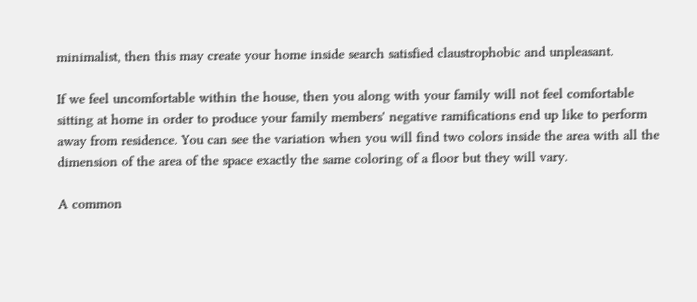minimalist, then this may create your home inside search satisfied claustrophobic and unpleasant.

If we feel uncomfortable within the house, then you along with your family will not feel comfortable sitting at home in order to produce your family members' negative ramifications end up like to perform away from residence. You can see the variation when you will find two colors inside the area with all the dimension of the area of the space exactly the same coloring of a floor but they will vary.

A common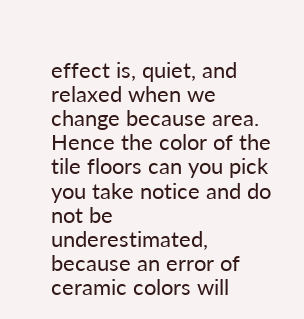effect is, quiet, and relaxed when we change because area. Hence the color of the tile floors can you pick you take notice and do not be underestimated, because an error of ceramic colors will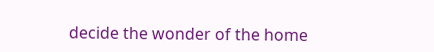decide the wonder of the home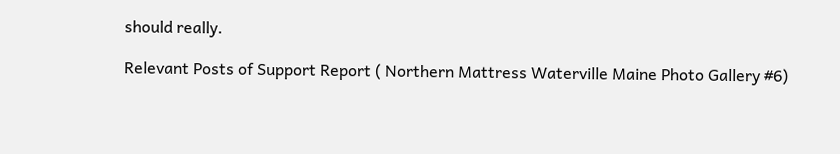should really.

Relevant Posts of Support Report ( Northern Mattress Waterville Maine Photo Gallery #6)